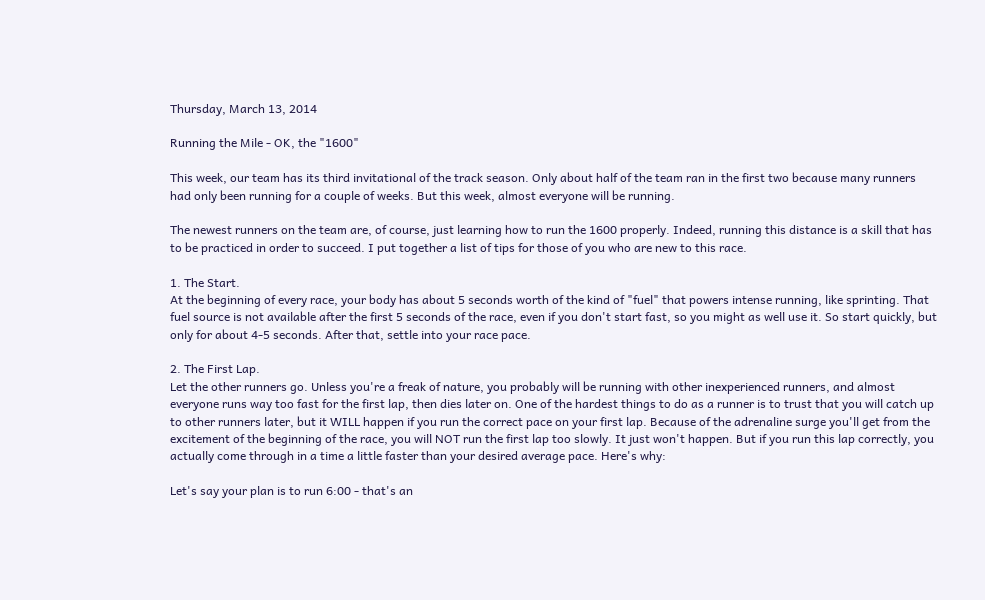Thursday, March 13, 2014

Running the Mile - OK, the "1600"

This week, our team has its third invitational of the track season. Only about half of the team ran in the first two because many runners had only been running for a couple of weeks. But this week, almost everyone will be running.

The newest runners on the team are, of course, just learning how to run the 1600 properly. Indeed, running this distance is a skill that has to be practiced in order to succeed. I put together a list of tips for those of you who are new to this race.

1. The Start.
At the beginning of every race, your body has about 5 seconds worth of the kind of "fuel" that powers intense running, like sprinting. That fuel source is not available after the first 5 seconds of the race, even if you don't start fast, so you might as well use it. So start quickly, but only for about 4-5 seconds. After that, settle into your race pace.

2. The First Lap.
Let the other runners go. Unless you're a freak of nature, you probably will be running with other inexperienced runners, and almost everyone runs way too fast for the first lap, then dies later on. One of the hardest things to do as a runner is to trust that you will catch up to other runners later, but it WILL happen if you run the correct pace on your first lap. Because of the adrenaline surge you'll get from the excitement of the beginning of the race, you will NOT run the first lap too slowly. It just won't happen. But if you run this lap correctly, you actually come through in a time a little faster than your desired average pace. Here's why:

Let's say your plan is to run 6:00 - that's an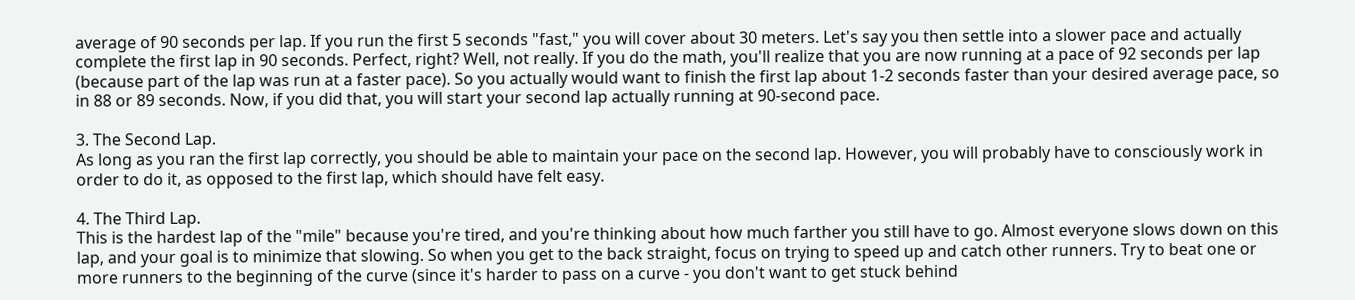average of 90 seconds per lap. If you run the first 5 seconds "fast," you will cover about 30 meters. Let's say you then settle into a slower pace and actually complete the first lap in 90 seconds. Perfect, right? Well, not really. If you do the math, you'll realize that you are now running at a pace of 92 seconds per lap (because part of the lap was run at a faster pace). So you actually would want to finish the first lap about 1-2 seconds faster than your desired average pace, so in 88 or 89 seconds. Now, if you did that, you will start your second lap actually running at 90-second pace.

3. The Second Lap.
As long as you ran the first lap correctly, you should be able to maintain your pace on the second lap. However, you will probably have to consciously work in order to do it, as opposed to the first lap, which should have felt easy.

4. The Third Lap.
This is the hardest lap of the "mile" because you're tired, and you're thinking about how much farther you still have to go. Almost everyone slows down on this lap, and your goal is to minimize that slowing. So when you get to the back straight, focus on trying to speed up and catch other runners. Try to beat one or more runners to the beginning of the curve (since it's harder to pass on a curve - you don't want to get stuck behind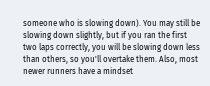someone who is slowing down). You may still be slowing down slightly, but if you ran the first two laps correctly, you will be slowing down less than others, so you'll overtake them. Also, most newer runners have a mindset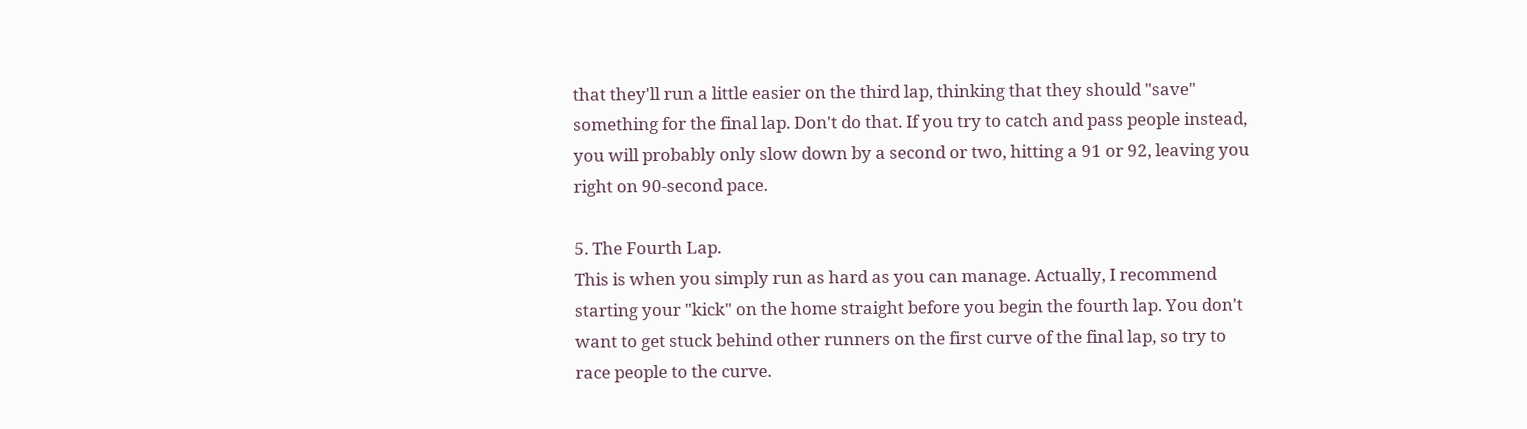that they'll run a little easier on the third lap, thinking that they should "save" something for the final lap. Don't do that. If you try to catch and pass people instead, you will probably only slow down by a second or two, hitting a 91 or 92, leaving you right on 90-second pace.

5. The Fourth Lap.
This is when you simply run as hard as you can manage. Actually, I recommend starting your "kick" on the home straight before you begin the fourth lap. You don't want to get stuck behind other runners on the first curve of the final lap, so try to race people to the curve.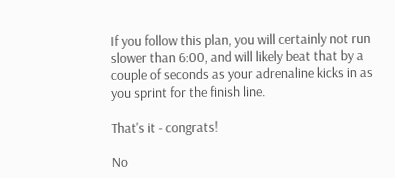If you follow this plan, you will certainly not run slower than 6:00, and will likely beat that by a couple of seconds as your adrenaline kicks in as you sprint for the finish line.

That's it - congrats!

No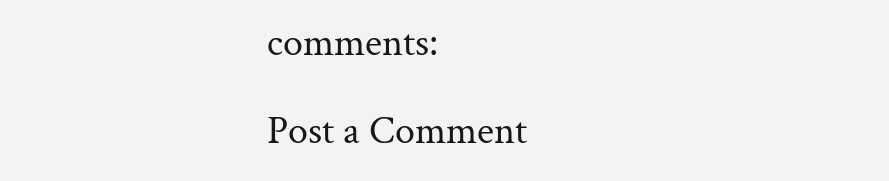comments:

Post a Comment